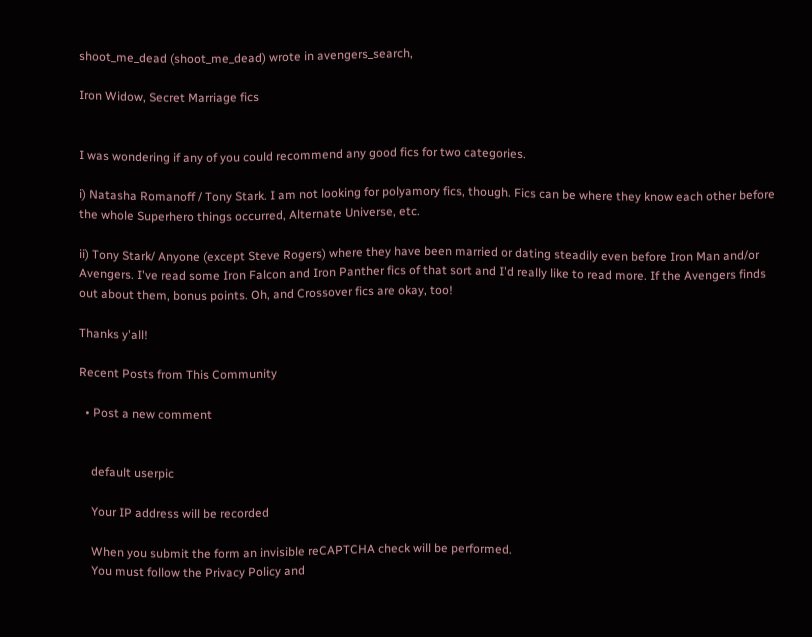shoot_me_dead (shoot_me_dead) wrote in avengers_search,

Iron Widow, Secret Marriage fics


I was wondering if any of you could recommend any good fics for two categories.

i) Natasha Romanoff / Tony Stark. I am not looking for polyamory fics, though. Fics can be where they know each other before the whole Superhero things occurred, Alternate Universe, etc.

ii) Tony Stark/ Anyone (except Steve Rogers) where they have been married or dating steadily even before Iron Man and/or Avengers. I've read some Iron Falcon and Iron Panther fics of that sort and I'd really like to read more. If the Avengers finds out about them, bonus points. Oh, and Crossover fics are okay, too!

Thanks y'all!

Recent Posts from This Community

  • Post a new comment


    default userpic

    Your IP address will be recorded

    When you submit the form an invisible reCAPTCHA check will be performed.
    You must follow the Privacy Policy and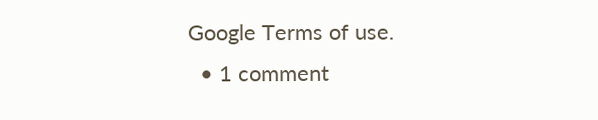Google Terms of use.
  • 1 comment